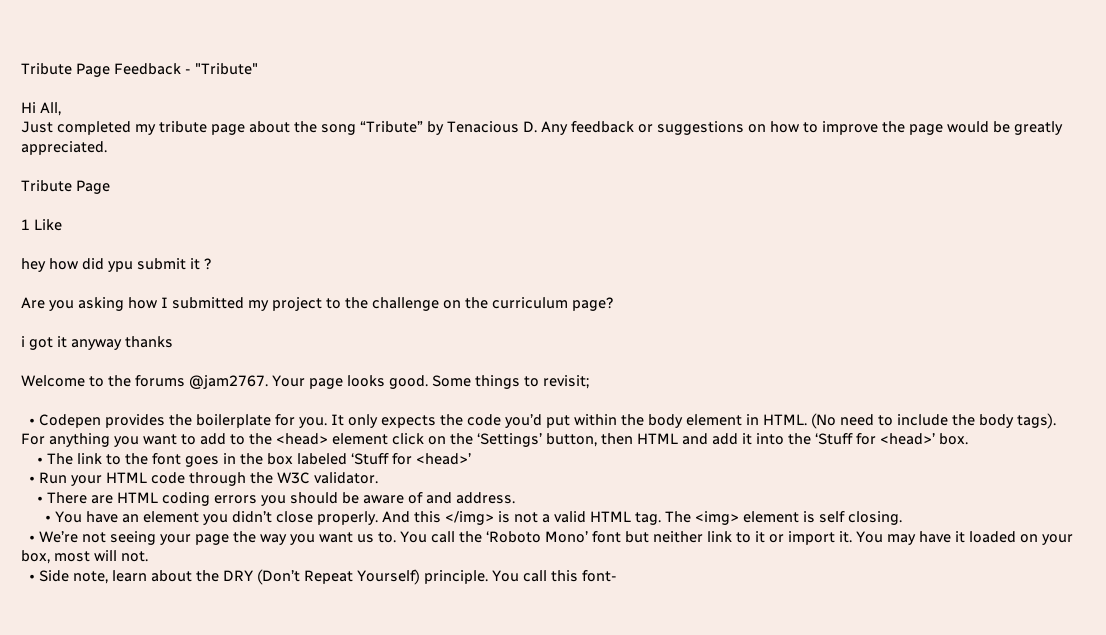Tribute Page Feedback - "Tribute"

Hi All,
Just completed my tribute page about the song “Tribute” by Tenacious D. Any feedback or suggestions on how to improve the page would be greatly appreciated.

Tribute Page

1 Like

hey how did ypu submit it ?

Are you asking how I submitted my project to the challenge on the curriculum page?

i got it anyway thanks

Welcome to the forums @jam2767. Your page looks good. Some things to revisit;

  • Codepen provides the boilerplate for you. It only expects the code you’d put within the body element in HTML. (No need to include the body tags). For anything you want to add to the <head> element click on the ‘Settings’ button, then HTML and add it into the ‘Stuff for <head>’ box.
    • The link to the font goes in the box labeled ‘Stuff for <head>’
  • Run your HTML code through the W3C validator.
    • There are HTML coding errors you should be aware of and address.
      • You have an element you didn’t close properly. And this </img> is not a valid HTML tag. The <img> element is self closing.
  • We’re not seeing your page the way you want us to. You call the ‘Roboto Mono’ font but neither link to it or import it. You may have it loaded on your box, most will not.
  • Side note, learn about the DRY (Don’t Repeat Yourself) principle. You call this font-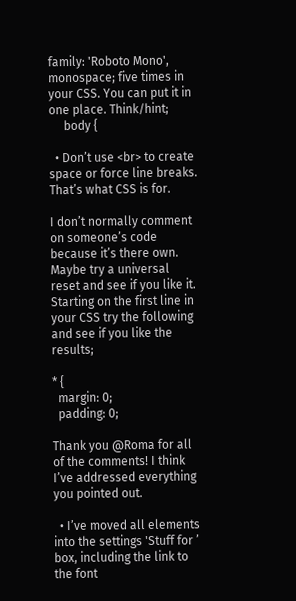family: 'Roboto Mono', monospace; five times in your CSS. You can put it in one place. Think/hint;
     body {

  • Don’t use <br> to create space or force line breaks. That’s what CSS is for.

I don’t normally comment on someone’s code because it’s there own. Maybe try a universal reset and see if you like it. Starting on the first line in your CSS try the following and see if you like the results;

* {
  margin: 0;
  padding: 0;

Thank you @Roma for all of the comments! I think I’ve addressed everything you pointed out.

  • I’ve moved all elements into the settings 'Stuff for ’ box, including the link to the font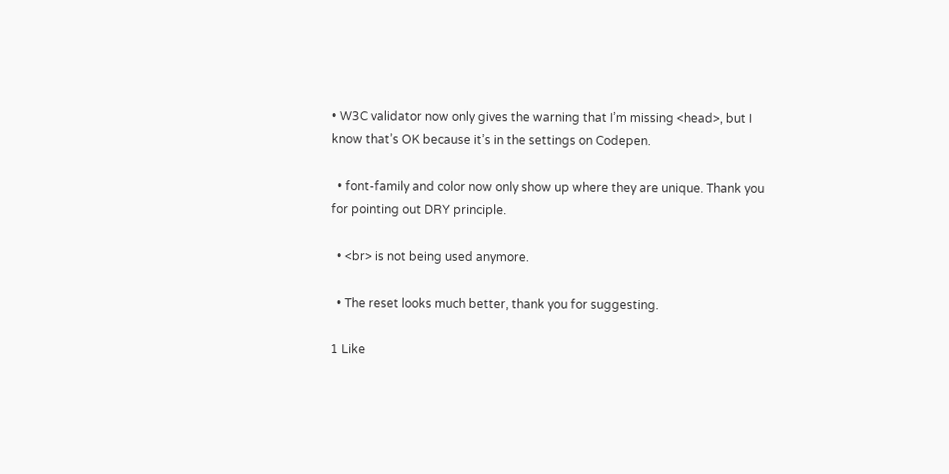• W3C validator now only gives the warning that I’m missing <head>, but I know that’s OK because it’s in the settings on Codepen.

  • font-family and color now only show up where they are unique. Thank you for pointing out DRY principle.

  • <br> is not being used anymore.

  • The reset looks much better, thank you for suggesting.

1 Like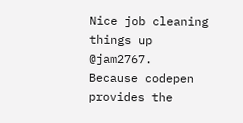Nice job cleaning things up @jam2767.
Because codepen provides the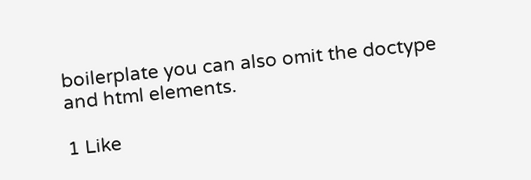boilerplate you can also omit the doctype and html elements.

1 Like